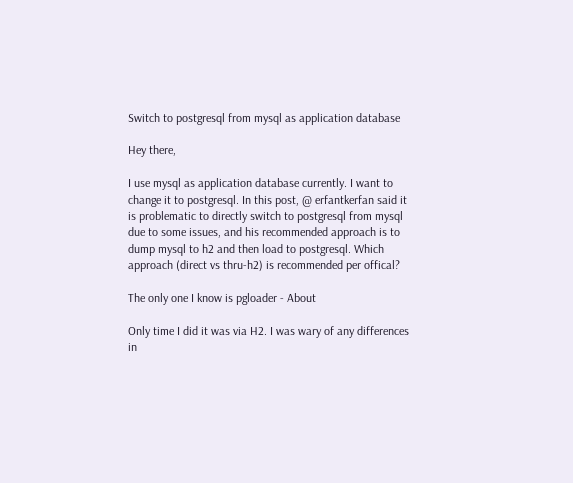Switch to postgresql from mysql as application database

Hey there,

I use mysql as application database currently. I want to change it to postgresql. In this post, @ erfantkerfan said it is problematic to directly switch to postgresql from mysql due to some issues, and his recommended approach is to dump mysql to h2 and then load to postgresql. Which approach (direct vs thru-h2) is recommended per offical?

The only one I know is pgloader - About

Only time I did it was via H2. I was wary of any differences in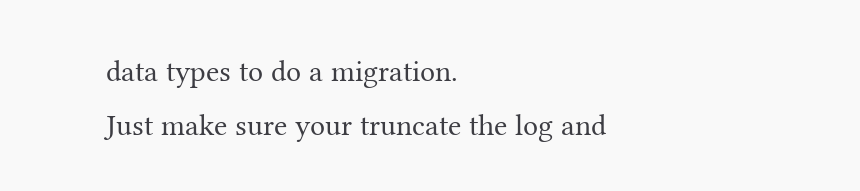data types to do a migration.
Just make sure your truncate the log and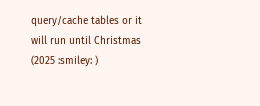query/cache tables or it will run until Christmas (2025 :smiley: )